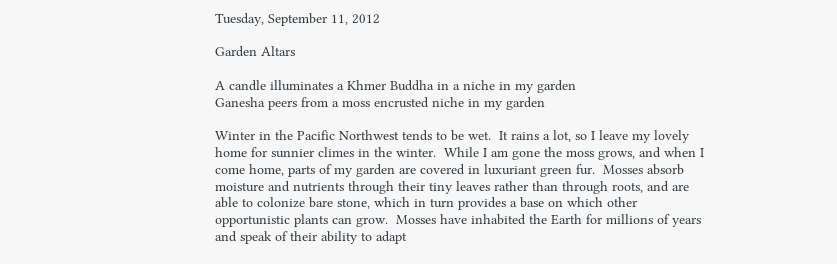Tuesday, September 11, 2012

Garden Altars

A candle illuminates a Khmer Buddha in a niche in my garden
Ganesha peers from a moss encrusted niche in my garden

Winter in the Pacific Northwest tends to be wet.  It rains a lot, so I leave my lovely home for sunnier climes in the winter.  While I am gone the moss grows, and when I come home, parts of my garden are covered in luxuriant green fur.  Mosses absorb moisture and nutrients through their tiny leaves rather than through roots, and are able to colonize bare stone, which in turn provides a base on which other opportunistic plants can grow.  Mosses have inhabited the Earth for millions of years and speak of their ability to adapt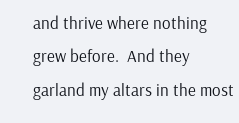and thrive where nothing grew before.  And they garland my altars in the most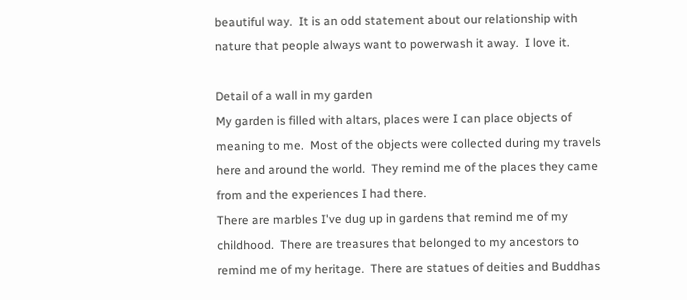beautiful way.  It is an odd statement about our relationship with nature that people always want to powerwash it away.  I love it.

Detail of a wall in my garden
My garden is filled with altars, places were I can place objects of meaning to me.  Most of the objects were collected during my travels here and around the world.  They remind me of the places they came from and the experiences I had there.
There are marbles I've dug up in gardens that remind me of my childhood.  There are treasures that belonged to my ancestors to remind me of my heritage.  There are statues of deities and Buddhas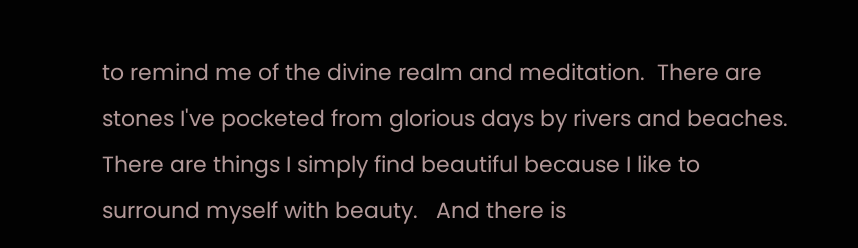to remind me of the divine realm and meditation.  There are stones I've pocketed from glorious days by rivers and beaches.  There are things I simply find beautiful because I like to surround myself with beauty.   And there is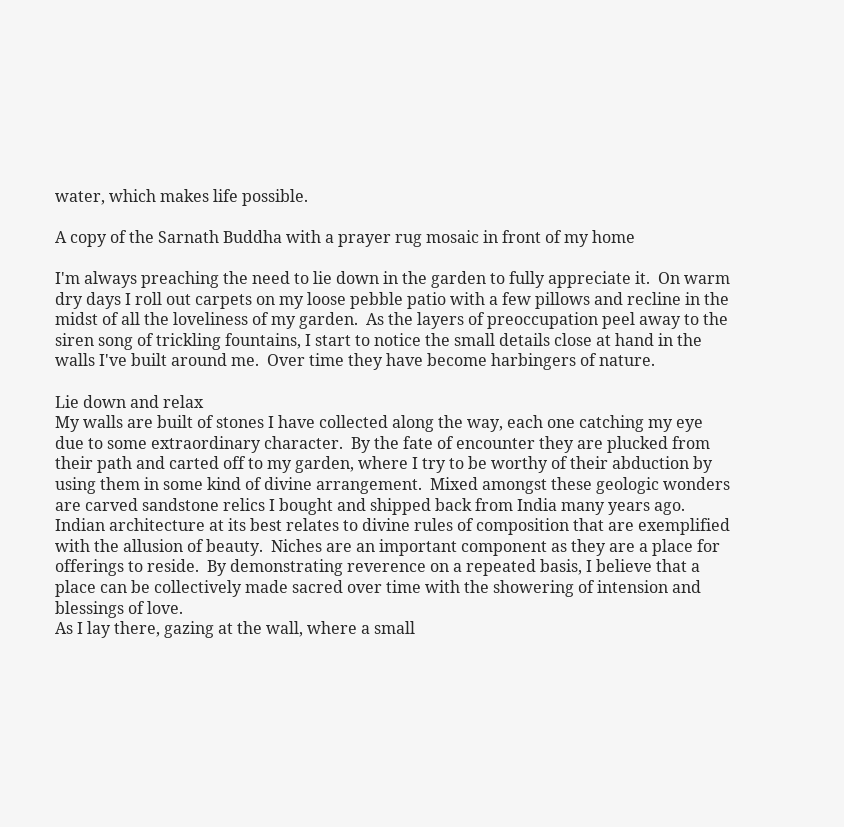water, which makes life possible.

A copy of the Sarnath Buddha with a prayer rug mosaic in front of my home

I'm always preaching the need to lie down in the garden to fully appreciate it.  On warm dry days I roll out carpets on my loose pebble patio with a few pillows and recline in the midst of all the loveliness of my garden.  As the layers of preoccupation peel away to the siren song of trickling fountains, I start to notice the small details close at hand in the walls I've built around me.  Over time they have become harbingers of nature.

Lie down and relax
My walls are built of stones I have collected along the way, each one catching my eye due to some extraordinary character.  By the fate of encounter they are plucked from their path and carted off to my garden, where I try to be worthy of their abduction by using them in some kind of divine arrangement.  Mixed amongst these geologic wonders are carved sandstone relics I bought and shipped back from India many years ago.  Indian architecture at its best relates to divine rules of composition that are exemplified with the allusion of beauty.  Niches are an important component as they are a place for offerings to reside.  By demonstrating reverence on a repeated basis, I believe that a place can be collectively made sacred over time with the showering of intension and blessings of love.
As I lay there, gazing at the wall, where a small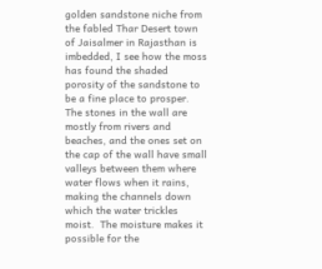golden sandstone niche from the fabled Thar Desert town of Jaisalmer in Rajasthan is imbedded, I see how the moss has found the shaded porosity of the sandstone to be a fine place to prosper.  The stones in the wall are mostly from rivers and beaches, and the ones set on the cap of the wall have small valleys between them where water flows when it rains, making the channels down which the water trickles moist.  The moisture makes it possible for the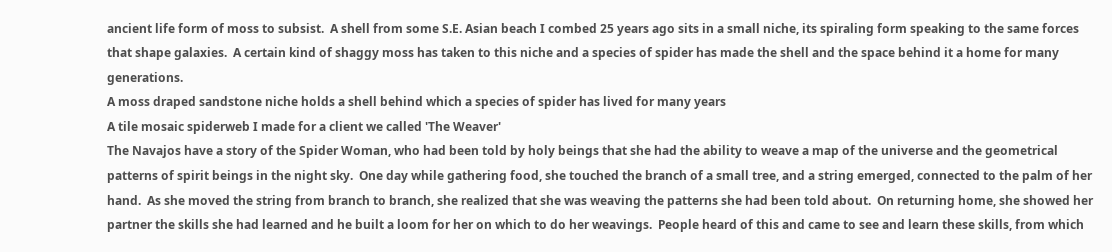ancient life form of moss to subsist.  A shell from some S.E. Asian beach I combed 25 years ago sits in a small niche, its spiraling form speaking to the same forces that shape galaxies.  A certain kind of shaggy moss has taken to this niche and a species of spider has made the shell and the space behind it a home for many generations.
A moss draped sandstone niche holds a shell behind which a species of spider has lived for many years
A tile mosaic spiderweb I made for a client we called 'The Weaver'
The Navajos have a story of the Spider Woman, who had been told by holy beings that she had the ability to weave a map of the universe and the geometrical patterns of spirit beings in the night sky.  One day while gathering food, she touched the branch of a small tree, and a string emerged, connected to the palm of her hand.  As she moved the string from branch to branch, she realized that she was weaving the patterns she had been told about.  On returning home, she showed her partner the skills she had learned and he built a loom for her on which to do her weavings.  People heard of this and came to see and learn these skills, from which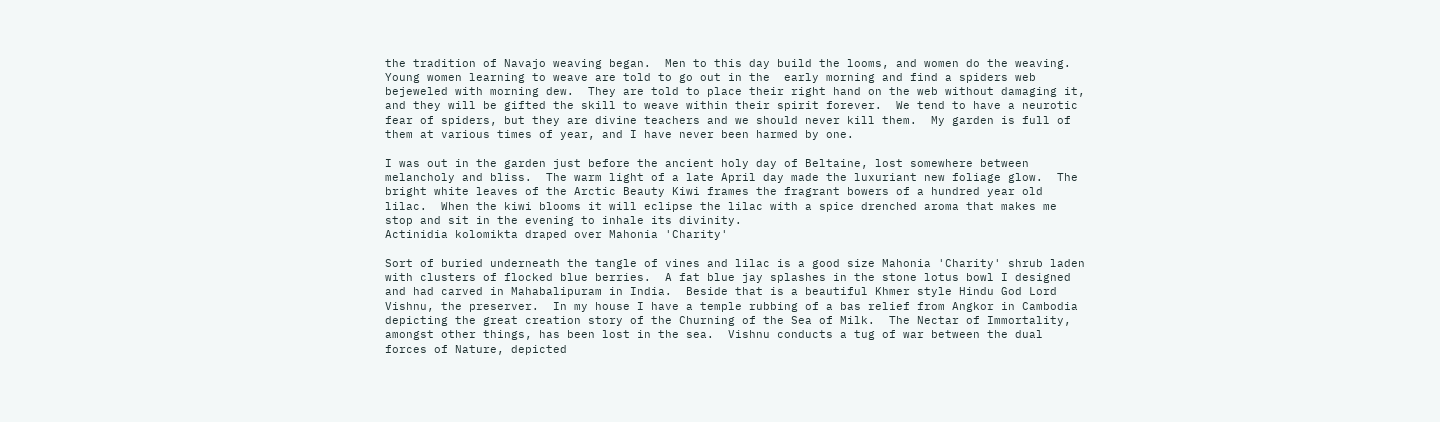the tradition of Navajo weaving began.  Men to this day build the looms, and women do the weaving.  Young women learning to weave are told to go out in the  early morning and find a spiders web bejeweled with morning dew.  They are told to place their right hand on the web without damaging it, and they will be gifted the skill to weave within their spirit forever.  We tend to have a neurotic fear of spiders, but they are divine teachers and we should never kill them.  My garden is full of them at various times of year, and I have never been harmed by one.

I was out in the garden just before the ancient holy day of Beltaine, lost somewhere between melancholy and bliss.  The warm light of a late April day made the luxuriant new foliage glow.  The bright white leaves of the Arctic Beauty Kiwi frames the fragrant bowers of a hundred year old lilac.  When the kiwi blooms it will eclipse the lilac with a spice drenched aroma that makes me stop and sit in the evening to inhale its divinity.
Actinidia kolomikta draped over Mahonia 'Charity'

Sort of buried underneath the tangle of vines and lilac is a good size Mahonia 'Charity' shrub laden with clusters of flocked blue berries.  A fat blue jay splashes in the stone lotus bowl I designed and had carved in Mahabalipuram in India.  Beside that is a beautiful Khmer style Hindu God Lord Vishnu, the preserver.  In my house I have a temple rubbing of a bas relief from Angkor in Cambodia depicting the great creation story of the Churning of the Sea of Milk.  The Nectar of Immortality, amongst other things, has been lost in the sea.  Vishnu conducts a tug of war between the dual forces of Nature, depicted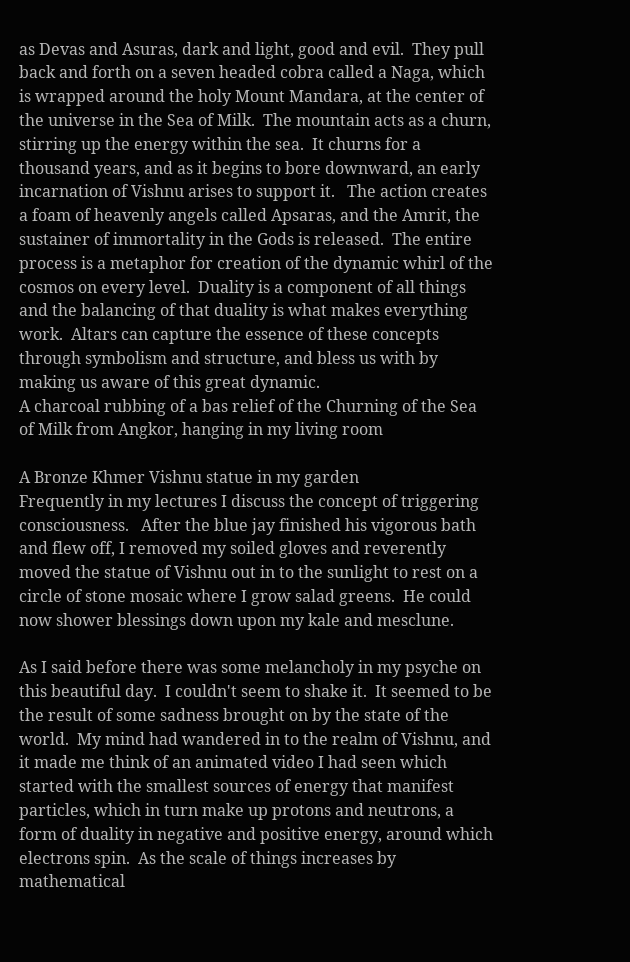as Devas and Asuras, dark and light, good and evil.  They pull back and forth on a seven headed cobra called a Naga, which is wrapped around the holy Mount Mandara, at the center of the universe in the Sea of Milk.  The mountain acts as a churn, stirring up the energy within the sea.  It churns for a thousand years, and as it begins to bore downward, an early incarnation of Vishnu arises to support it.   The action creates a foam of heavenly angels called Apsaras, and the Amrit, the sustainer of immortality in the Gods is released.  The entire process is a metaphor for creation of the dynamic whirl of the cosmos on every level.  Duality is a component of all things and the balancing of that duality is what makes everything work.  Altars can capture the essence of these concepts through symbolism and structure, and bless us with by making us aware of this great dynamic.
A charcoal rubbing of a bas relief of the Churning of the Sea of Milk from Angkor, hanging in my living room

A Bronze Khmer Vishnu statue in my garden
Frequently in my lectures I discuss the concept of triggering consciousness.   After the blue jay finished his vigorous bath and flew off, I removed my soiled gloves and reverently moved the statue of Vishnu out in to the sunlight to rest on a circle of stone mosaic where I grow salad greens.  He could now shower blessings down upon my kale and mesclune.

As I said before there was some melancholy in my psyche on this beautiful day.  I couldn't seem to shake it.  It seemed to be the result of some sadness brought on by the state of the world.  My mind had wandered in to the realm of Vishnu, and it made me think of an animated video I had seen which started with the smallest sources of energy that manifest particles, which in turn make up protons and neutrons, a form of duality in negative and positive energy, around which electrons spin.  As the scale of things increases by mathematical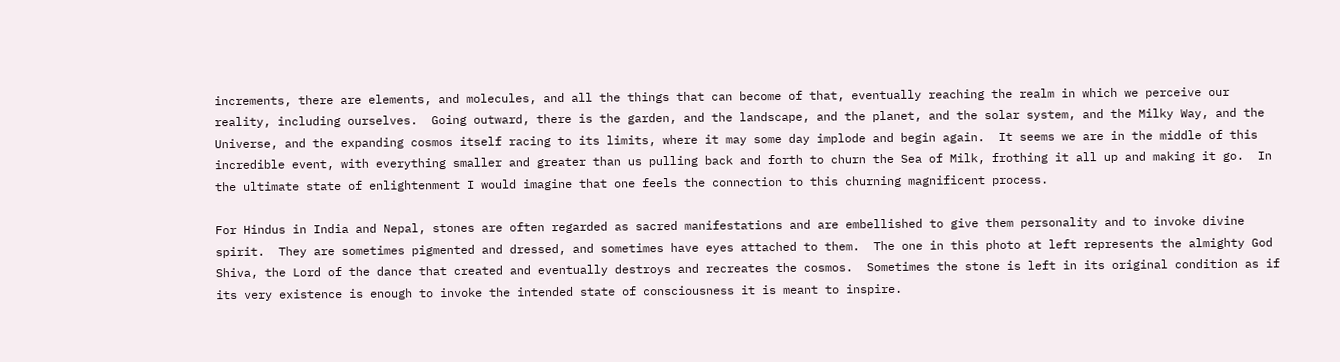increments, there are elements, and molecules, and all the things that can become of that, eventually reaching the realm in which we perceive our reality, including ourselves.  Going outward, there is the garden, and the landscape, and the planet, and the solar system, and the Milky Way, and the Universe, and the expanding cosmos itself racing to its limits, where it may some day implode and begin again.  It seems we are in the middle of this incredible event, with everything smaller and greater than us pulling back and forth to churn the Sea of Milk, frothing it all up and making it go.  In the ultimate state of enlightenment I would imagine that one feels the connection to this churning magnificent process.

For Hindus in India and Nepal, stones are often regarded as sacred manifestations and are embellished to give them personality and to invoke divine spirit.  They are sometimes pigmented and dressed, and sometimes have eyes attached to them.  The one in this photo at left represents the almighty God Shiva, the Lord of the dance that created and eventually destroys and recreates the cosmos.  Sometimes the stone is left in its original condition as if its very existence is enough to invoke the intended state of consciousness it is meant to inspire.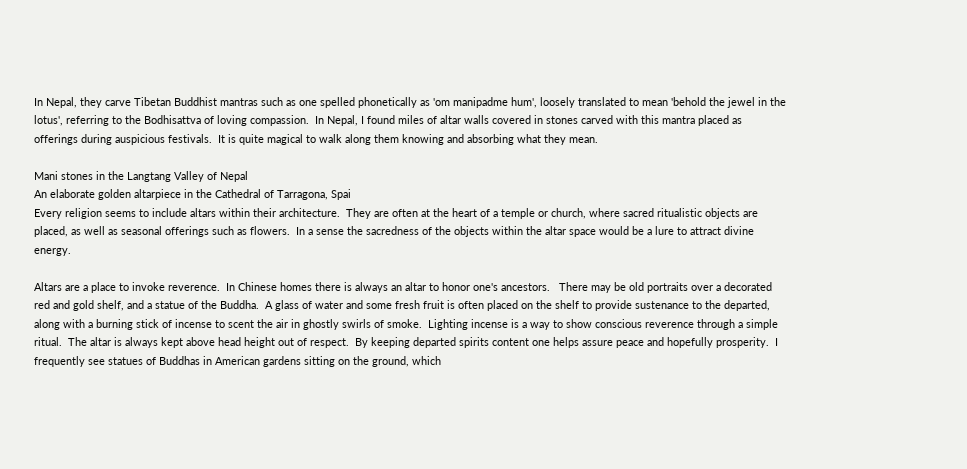In Nepal, they carve Tibetan Buddhist mantras such as one spelled phonetically as 'om manipadme hum', loosely translated to mean 'behold the jewel in the lotus', referring to the Bodhisattva of loving compassion.  In Nepal, I found miles of altar walls covered in stones carved with this mantra placed as offerings during auspicious festivals.  It is quite magical to walk along them knowing and absorbing what they mean.

Mani stones in the Langtang Valley of Nepal
An elaborate golden altarpiece in the Cathedral of Tarragona, Spai
Every religion seems to include altars within their architecture.  They are often at the heart of a temple or church, where sacred ritualistic objects are placed, as well as seasonal offerings such as flowers.  In a sense the sacredness of the objects within the altar space would be a lure to attract divine energy.

Altars are a place to invoke reverence.  In Chinese homes there is always an altar to honor one's ancestors.   There may be old portraits over a decorated red and gold shelf, and a statue of the Buddha.  A glass of water and some fresh fruit is often placed on the shelf to provide sustenance to the departed, along with a burning stick of incense to scent the air in ghostly swirls of smoke.  Lighting incense is a way to show conscious reverence through a simple ritual.  The altar is always kept above head height out of respect.  By keeping departed spirits content one helps assure peace and hopefully prosperity.  I frequently see statues of Buddhas in American gardens sitting on the ground, which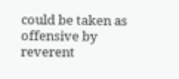could be taken as offensive by reverent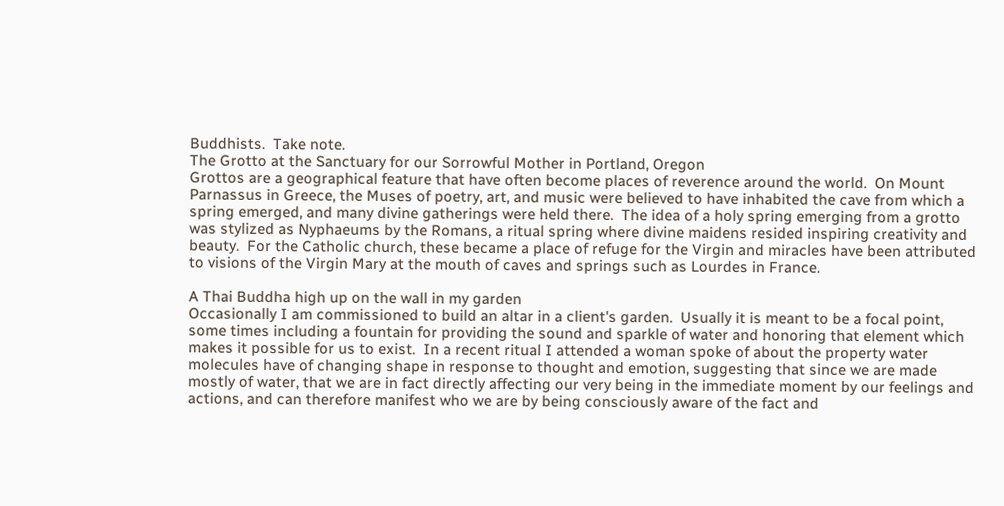Buddhists.  Take note.
The Grotto at the Sanctuary for our Sorrowful Mother in Portland, Oregon
Grottos are a geographical feature that have often become places of reverence around the world.  On Mount Parnassus in Greece, the Muses of poetry, art, and music were believed to have inhabited the cave from which a spring emerged, and many divine gatherings were held there.  The idea of a holy spring emerging from a grotto was stylized as Nyphaeums by the Romans, a ritual spring where divine maidens resided inspiring creativity and beauty.  For the Catholic church, these became a place of refuge for the Virgin and miracles have been attributed to visions of the Virgin Mary at the mouth of caves and springs such as Lourdes in France.

A Thai Buddha high up on the wall in my garden
Occasionally I am commissioned to build an altar in a client's garden.  Usually it is meant to be a focal point, some times including a fountain for providing the sound and sparkle of water and honoring that element which makes it possible for us to exist.  In a recent ritual I attended a woman spoke of about the property water molecules have of changing shape in response to thought and emotion, suggesting that since we are made mostly of water, that we are in fact directly affecting our very being in the immediate moment by our feelings and actions, and can therefore manifest who we are by being consciously aware of the fact and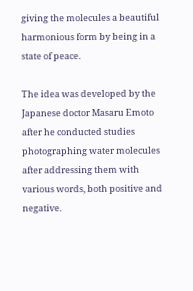giving the molecules a beautiful harmonious form by being in a state of peace.

The idea was developed by the Japanese doctor Masaru Emoto after he conducted studies photographing water molecules after addressing them with various words, both positive and negative.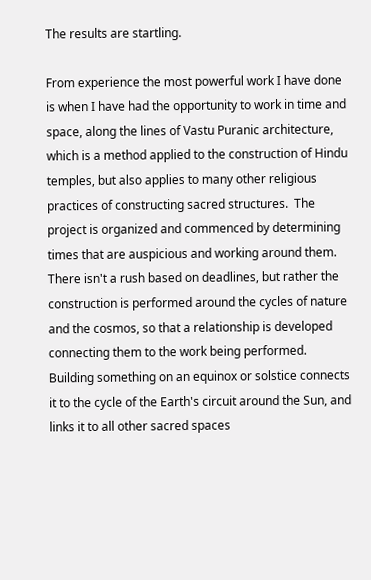The results are startling.

From experience the most powerful work I have done is when I have had the opportunity to work in time and space, along the lines of Vastu Puranic architecture, which is a method applied to the construction of Hindu temples, but also applies to many other religious practices of constructing sacred structures.  The project is organized and commenced by determining times that are auspicious and working around them.  There isn't a rush based on deadlines, but rather the construction is performed around the cycles of nature and the cosmos, so that a relationship is developed connecting them to the work being performed.  Building something on an equinox or solstice connects it to the cycle of the Earth's circuit around the Sun, and links it to all other sacred spaces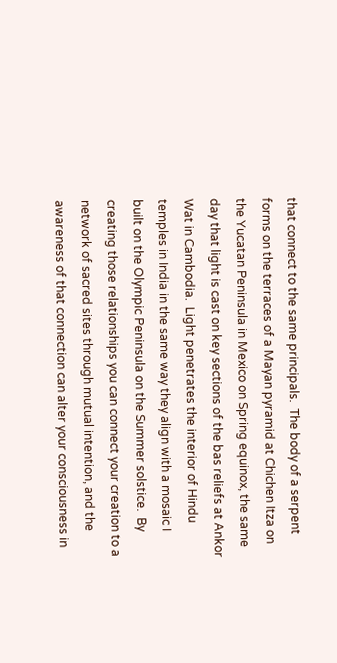that connect to the same principals.  The body of a serpent forms on the terraces of a Mayan pyramid at Chichen Itza on the Yucatan Peninsula in Mexico on Spring equinox, the same day that light is cast on key sections of the bas reliefs at Ankor Wat in Cambodia.  Light penetrates the interior of Hindu temples in India in the same way they align with a mosaic I built on the Olympic Peninsula on the Summer solstice.  By creating those relationships you can connect your creation to a network of sacred sites through mutual intention, and the awareness of that connection can alter your consciousness in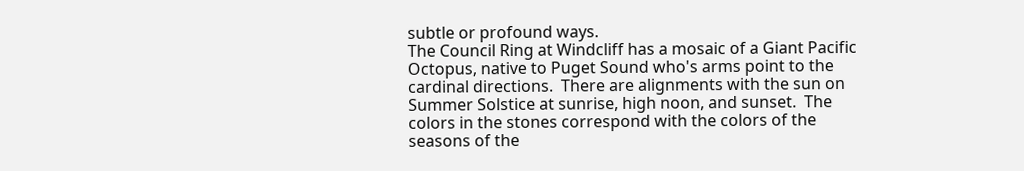subtle or profound ways.
The Council Ring at Windcliff has a mosaic of a Giant Pacific Octopus, native to Puget Sound who's arms point to the cardinal directions.  There are alignments with the sun on Summer Solstice at sunrise, high noon, and sunset.  The colors in the stones correspond with the colors of the seasons of the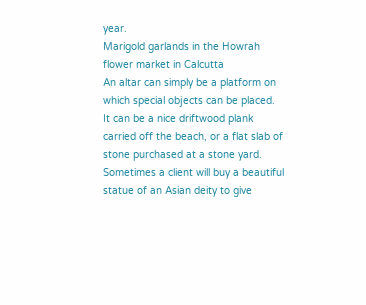year.
Marigold garlands in the Howrah flower market in Calcutta
An altar can simply be a platform on which special objects can be placed.  It can be a nice driftwood plank carried off the beach, or a flat slab of stone purchased at a stone yard.  Sometimes a client will buy a beautiful statue of an Asian deity to give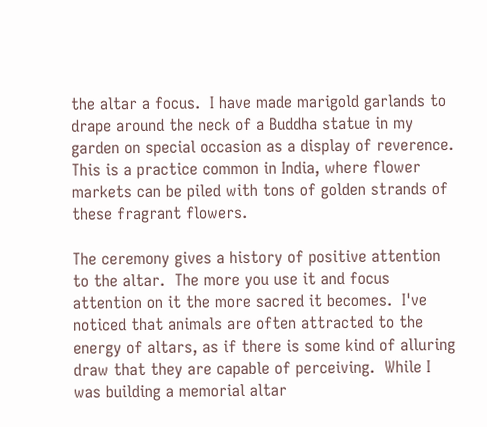the altar a focus.  I have made marigold garlands to drape around the neck of a Buddha statue in my garden on special occasion as a display of reverence.  This is a practice common in India, where flower markets can be piled with tons of golden strands of these fragrant flowers.

The ceremony gives a history of positive attention to the altar.  The more you use it and focus attention on it the more sacred it becomes.  I've noticed that animals are often attracted to the energy of altars, as if there is some kind of alluring draw that they are capable of perceiving.  While I was building a memorial altar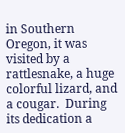in Southern Oregon, it was visited by a rattlesnake, a huge colorful lizard, and a cougar.  During its dedication a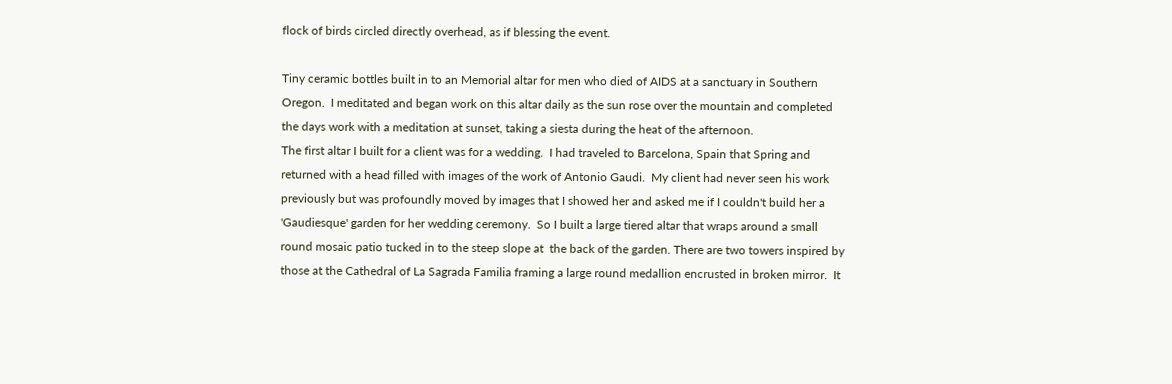flock of birds circled directly overhead, as if blessing the event.

Tiny ceramic bottles built in to an Memorial altar for men who died of AIDS at a sanctuary in Southern Oregon.  I meditated and began work on this altar daily as the sun rose over the mountain and completed the days work with a meditation at sunset, taking a siesta during the heat of the afternoon.
The first altar I built for a client was for a wedding.  I had traveled to Barcelona, Spain that Spring and returned with a head filled with images of the work of Antonio Gaudi.  My client had never seen his work previously but was profoundly moved by images that I showed her and asked me if I couldn't build her a 'Gaudiesque' garden for her wedding ceremony.  So I built a large tiered altar that wraps around a small round mosaic patio tucked in to the steep slope at  the back of the garden. There are two towers inspired by those at the Cathedral of La Sagrada Familia framing a large round medallion encrusted in broken mirror.  It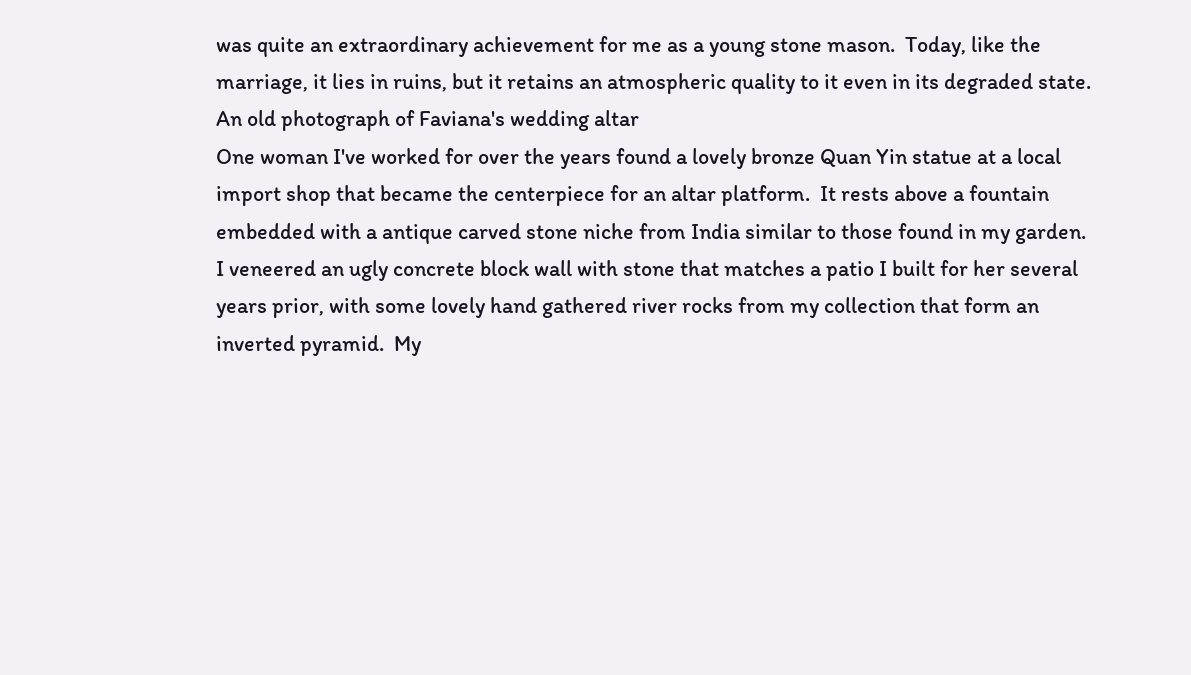was quite an extraordinary achievement for me as a young stone mason.  Today, like the marriage, it lies in ruins, but it retains an atmospheric quality to it even in its degraded state.
An old photograph of Faviana's wedding altar
One woman I've worked for over the years found a lovely bronze Quan Yin statue at a local import shop that became the centerpiece for an altar platform.  It rests above a fountain embedded with a antique carved stone niche from India similar to those found in my garden.  I veneered an ugly concrete block wall with stone that matches a patio I built for her several years prior, with some lovely hand gathered river rocks from my collection that form an inverted pyramid.  My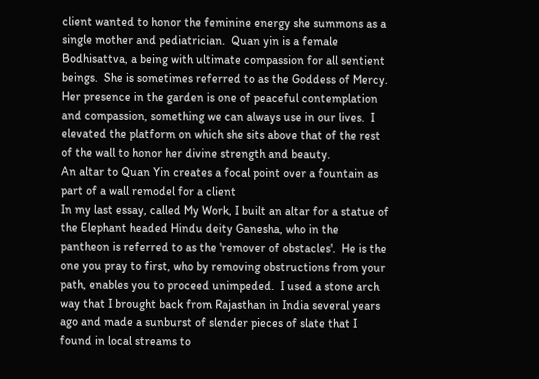client wanted to honor the feminine energy she summons as a single mother and pediatrician.  Quan yin is a female Bodhisattva, a being with ultimate compassion for all sentient beings.  She is sometimes referred to as the Goddess of Mercy.  Her presence in the garden is one of peaceful contemplation and compassion, something we can always use in our lives.  I elevated the platform on which she sits above that of the rest of the wall to honor her divine strength and beauty.
An altar to Quan Yin creates a focal point over a fountain as part of a wall remodel for a client
In my last essay, called My Work, I built an altar for a statue of the Elephant headed Hindu deity Ganesha, who in the pantheon is referred to as the 'remover of obstacles'.  He is the one you pray to first, who by removing obstructions from your path, enables you to proceed unimpeded.  I used a stone arch way that I brought back from Rajasthan in India several years ago and made a sunburst of slender pieces of slate that I found in local streams to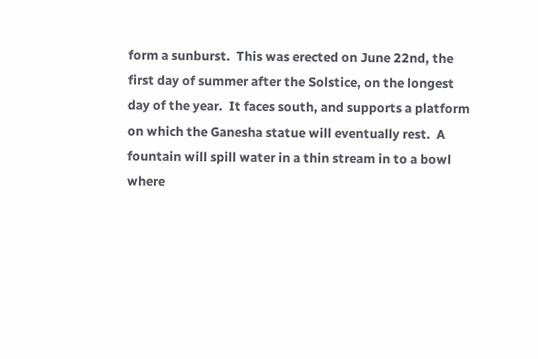form a sunburst.  This was erected on June 22nd, the first day of summer after the Solstice, on the longest day of the year.  It faces south, and supports a platform on which the Ganesha statue will eventually rest.  A fountain will spill water in a thin stream in to a bowl where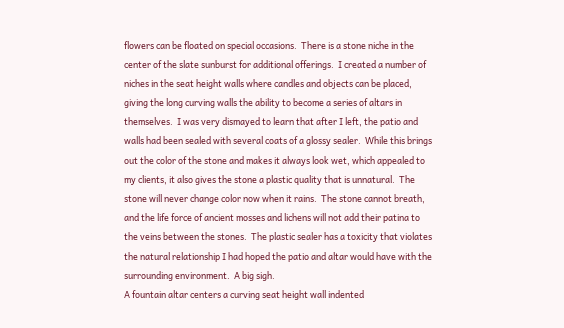flowers can be floated on special occasions.  There is a stone niche in the center of the slate sunburst for additional offerings.  I created a number of niches in the seat height walls where candles and objects can be placed, giving the long curving walls the ability to become a series of altars in themselves.  I was very dismayed to learn that after I left, the patio and walls had been sealed with several coats of a glossy sealer.  While this brings out the color of the stone and makes it always look wet, which appealed to my clients, it also gives the stone a plastic quality that is unnatural.  The stone will never change color now when it rains.  The stone cannot breath, and the life force of ancient mosses and lichens will not add their patina to the veins between the stones.  The plastic sealer has a toxicity that violates the natural relationship I had hoped the patio and altar would have with the surrounding environment.  A big sigh.
A fountain altar centers a curving seat height wall indented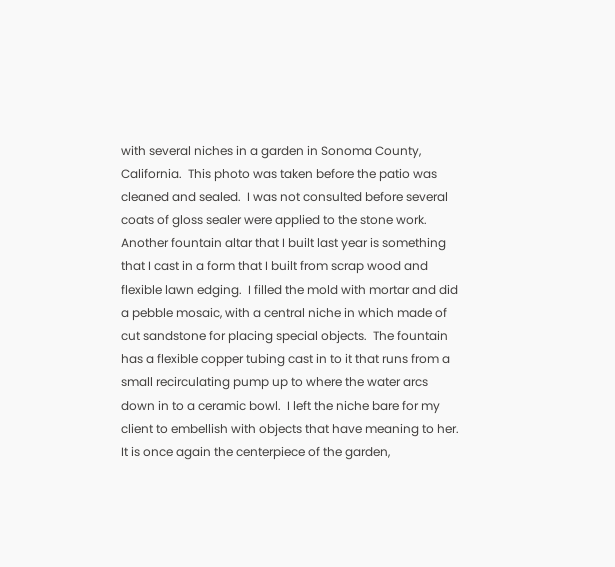with several niches in a garden in Sonoma County, California.  This photo was taken before the patio was cleaned and sealed.  I was not consulted before several coats of gloss sealer were applied to the stone work.
Another fountain altar that I built last year is something that I cast in a form that I built from scrap wood and flexible lawn edging.  I filled the mold with mortar and did a pebble mosaic, with a central niche in which made of cut sandstone for placing special objects.  The fountain has a flexible copper tubing cast in to it that runs from a small recirculating pump up to where the water arcs down in to a ceramic bowl.  I left the niche bare for my client to embellish with objects that have meaning to her.  It is once again the centerpiece of the garden,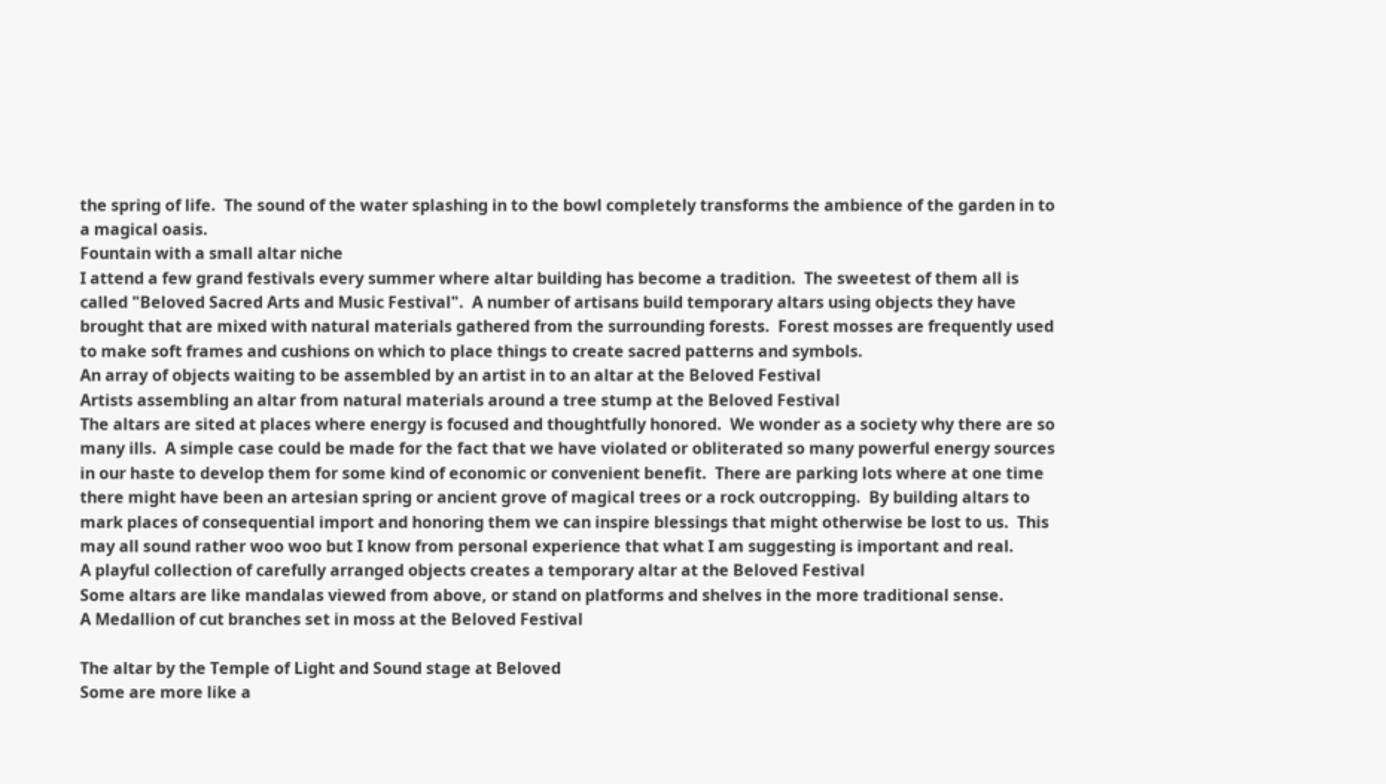the spring of life.  The sound of the water splashing in to the bowl completely transforms the ambience of the garden in to a magical oasis.
Fountain with a small altar niche
I attend a few grand festivals every summer where altar building has become a tradition.  The sweetest of them all is called "Beloved Sacred Arts and Music Festival".  A number of artisans build temporary altars using objects they have brought that are mixed with natural materials gathered from the surrounding forests.  Forest mosses are frequently used to make soft frames and cushions on which to place things to create sacred patterns and symbols.
An array of objects waiting to be assembled by an artist in to an altar at the Beloved Festival
Artists assembling an altar from natural materials around a tree stump at the Beloved Festival
The altars are sited at places where energy is focused and thoughtfully honored.  We wonder as a society why there are so many ills.  A simple case could be made for the fact that we have violated or obliterated so many powerful energy sources in our haste to develop them for some kind of economic or convenient benefit.  There are parking lots where at one time there might have been an artesian spring or ancient grove of magical trees or a rock outcropping.  By building altars to mark places of consequential import and honoring them we can inspire blessings that might otherwise be lost to us.  This may all sound rather woo woo but I know from personal experience that what I am suggesting is important and real.
A playful collection of carefully arranged objects creates a temporary altar at the Beloved Festival
Some altars are like mandalas viewed from above, or stand on platforms and shelves in the more traditional sense.
A Medallion of cut branches set in moss at the Beloved Festival

The altar by the Temple of Light and Sound stage at Beloved
Some are more like a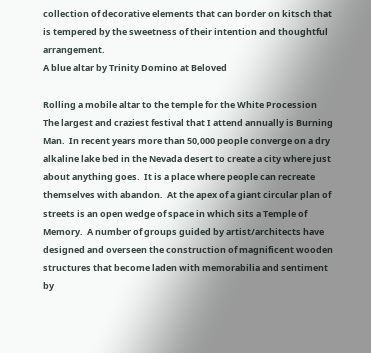collection of decorative elements that can border on kitsch that is tempered by the sweetness of their intention and thoughtful arrangement.
A blue altar by Trinity Domino at Beloved

Rolling a mobile altar to the temple for the White Procession
The largest and craziest festival that I attend annually is Burning Man.  In recent years more than 50,000 people converge on a dry alkaline lake bed in the Nevada desert to create a city where just about anything goes.  It is a place where people can recreate themselves with abandon.  At the apex of a giant circular plan of streets is an open wedge of space in which sits a Temple of Memory.  A number of groups guided by artist/architects have designed and overseen the construction of magnificent wooden structures that become laden with memorabilia and sentiment by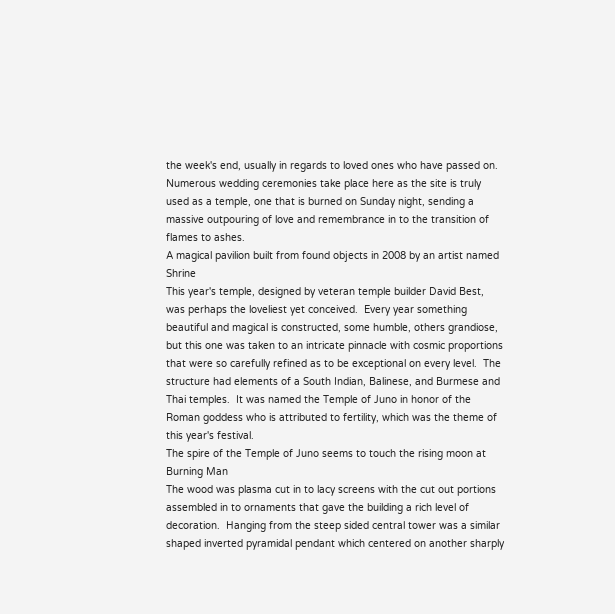the week's end, usually in regards to loved ones who have passed on.  Numerous wedding ceremonies take place here as the site is truly used as a temple, one that is burned on Sunday night, sending a massive outpouring of love and remembrance in to the transition of flames to ashes.
A magical pavilion built from found objects in 2008 by an artist named Shrine
This year's temple, designed by veteran temple builder David Best, was perhaps the loveliest yet conceived.  Every year something beautiful and magical is constructed, some humble, others grandiose, but this one was taken to an intricate pinnacle with cosmic proportions that were so carefully refined as to be exceptional on every level.  The structure had elements of a South Indian, Balinese, and Burmese and Thai temples.  It was named the Temple of Juno in honor of the Roman goddess who is attributed to fertility, which was the theme of this year's festival.
The spire of the Temple of Juno seems to touch the rising moon at Burning Man
The wood was plasma cut in to lacy screens with the cut out portions assembled in to ornaments that gave the building a rich level of decoration.  Hanging from the steep sided central tower was a similar shaped inverted pyramidal pendant which centered on another sharply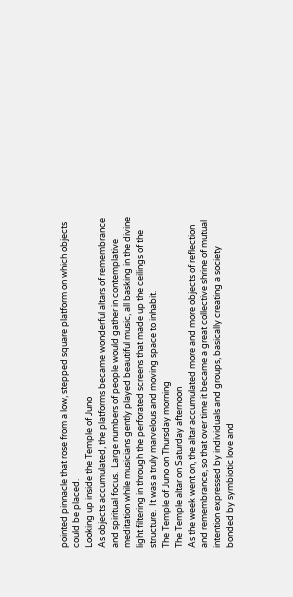pointed pinnacle that rose from a low, stepped square platform on which objects could be placed.
Looking up inside the Temple of Juno
As objects accumulated, the platforms became wonderful altars of remembrance and spiritual focus.  Large numbers of people would gather in contemplative meditation while musicians gently played beautiful music, all basking in the divine light filtering in through the perforated screens that made up the ceilings of the structure.  It was a truly marvelous and moving space to inhabit.
The Temple of Juno on Thursday morning
The Temple altar on Saturday afternoon
As the week went on, the altar accumulated more and more objects of reflection and remembrance, so that over time it became a great collective shrine of mutual intention expressed by individuals and groups, basically creating a society bonded by symbiotic love and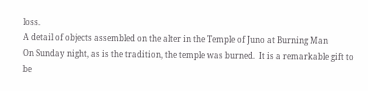loss.
A detail of objects assembled on the alter in the Temple of Juno at Burning Man
On Sunday night, as is the tradition, the temple was burned.  It is a remarkable gift to be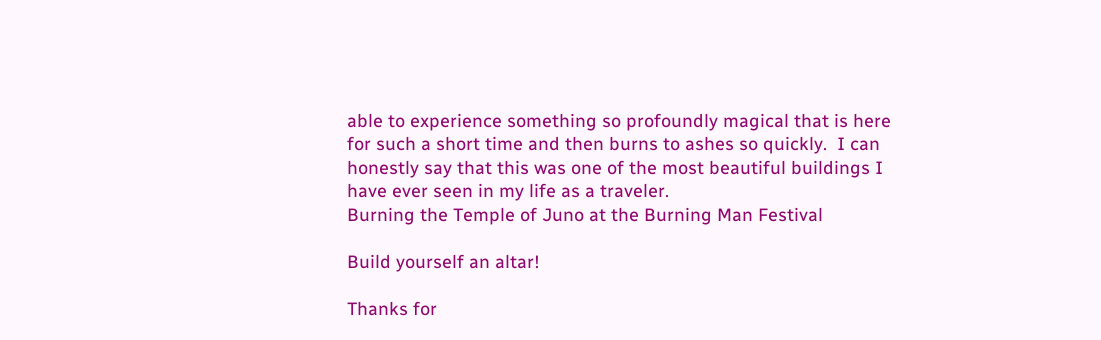able to experience something so profoundly magical that is here for such a short time and then burns to ashes so quickly.  I can honestly say that this was one of the most beautiful buildings I have ever seen in my life as a traveler.
Burning the Temple of Juno at the Burning Man Festival

Build yourself an altar!

Thanks for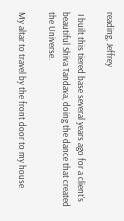reading, Jeffrey

 I built this tiered base several years ago for a client's beautiful Shiva Tandava, doing the dance that created the Universe.

My altar to travel by the front door to my house